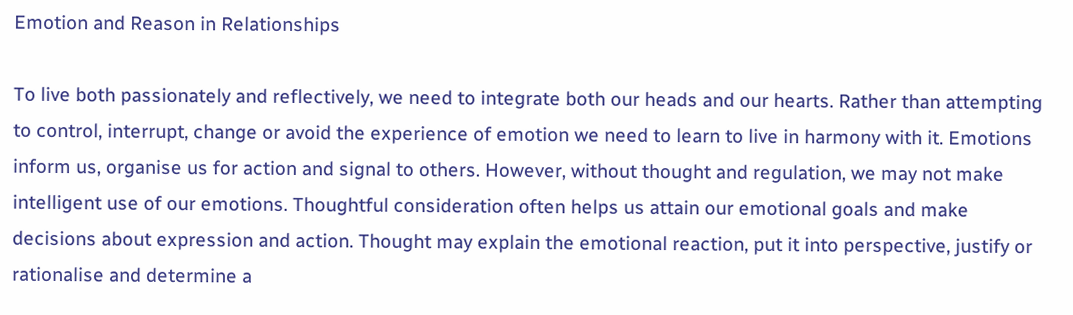Emotion and Reason in Relationships

To live both passionately and reflectively, we need to integrate both our heads and our hearts. Rather than attempting to control, interrupt, change or avoid the experience of emotion we need to learn to live in harmony with it. Emotions inform us, organise us for action and signal to others. However, without thought and regulation, we may not make intelligent use of our emotions. Thoughtful consideration often helps us attain our emotional goals and make decisions about expression and action. Thought may explain the emotional reaction, put it into perspective, justify or rationalise and determine a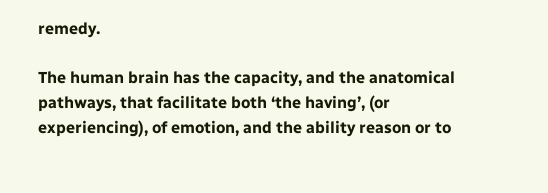remedy.

The human brain has the capacity, and the anatomical pathways, that facilitate both ‘the having’, (or experiencing), of emotion, and the ability reason or to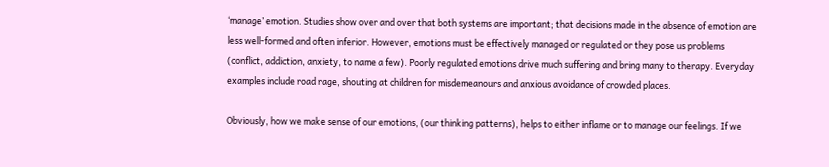‘manage’ emotion. Studies show over and over that both systems are important; that decisions made in the absence of emotion are less well-formed and often inferior. However, emotions must be effectively managed or regulated or they pose us problems (conflict, addiction, anxiety, to name a few). Poorly regulated emotions drive much suffering and bring many to therapy. Everyday examples include road rage, shouting at children for misdemeanours and anxious avoidance of crowded places.

Obviously, how we make sense of our emotions, (our thinking patterns), helps to either inflame or to manage our feelings. If we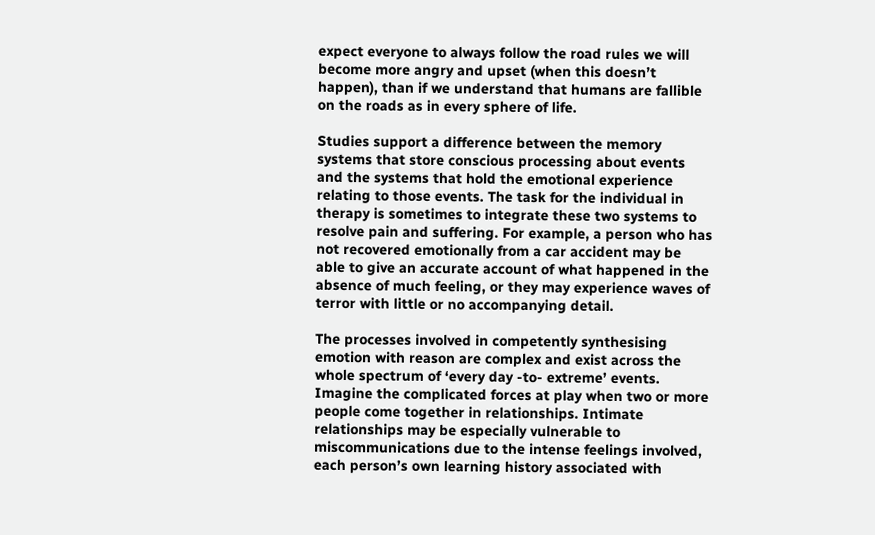expect everyone to always follow the road rules we will become more angry and upset (when this doesn’t happen), than if we understand that humans are fallible on the roads as in every sphere of life.

Studies support a difference between the memory systems that store conscious processing about events and the systems that hold the emotional experience relating to those events. The task for the individual in therapy is sometimes to integrate these two systems to resolve pain and suffering. For example, a person who has not recovered emotionally from a car accident may be able to give an accurate account of what happened in the absence of much feeling, or they may experience waves of terror with little or no accompanying detail.

The processes involved in competently synthesising emotion with reason are complex and exist across the whole spectrum of ‘every day -to- extreme’ events. Imagine the complicated forces at play when two or more people come together in relationships. Intimate relationships may be especially vulnerable to miscommunications due to the intense feelings involved, each person’s own learning history associated with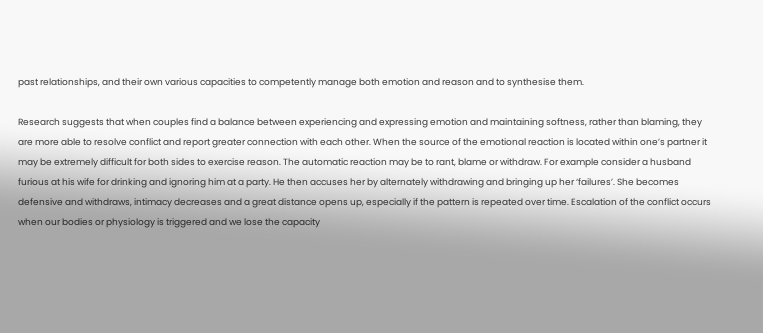past relationships, and their own various capacities to competently manage both emotion and reason and to synthesise them.

Research suggests that when couples find a balance between experiencing and expressing emotion and maintaining softness, rather than blaming, they are more able to resolve conflict and report greater connection with each other. When the source of the emotional reaction is located within one’s partner it may be extremely difficult for both sides to exercise reason. The automatic reaction may be to rant, blame or withdraw. For example consider a husband furious at his wife for drinking and ignoring him at a party. He then accuses her by alternately withdrawing and bringing up her ‘failures’. She becomes defensive and withdraws, intimacy decreases and a great distance opens up, especially if the pattern is repeated over time. Escalation of the conflict occurs when our bodies or physiology is triggered and we lose the capacity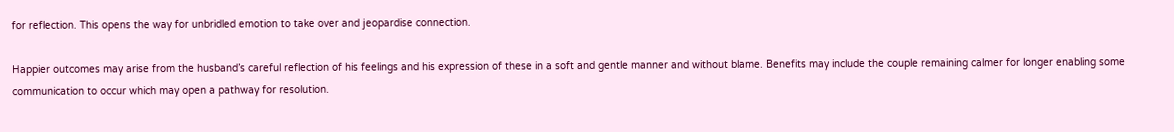for reflection. This opens the way for unbridled emotion to take over and jeopardise connection.

Happier outcomes may arise from the husband’s careful reflection of his feelings and his expression of these in a soft and gentle manner and without blame. Benefits may include the couple remaining calmer for longer enabling some communication to occur which may open a pathway for resolution.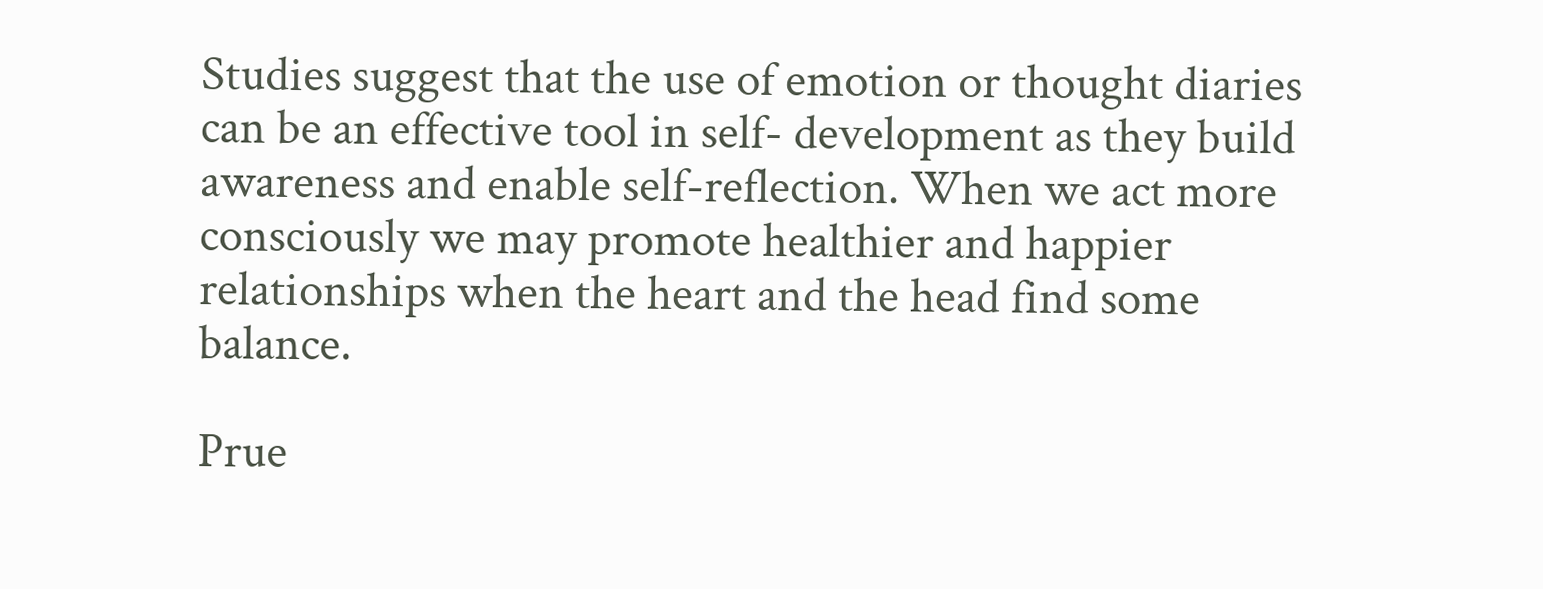Studies suggest that the use of emotion or thought diaries can be an effective tool in self- development as they build awareness and enable self-reflection. When we act more consciously we may promote healthier and happier relationships when the heart and the head find some balance.

Prue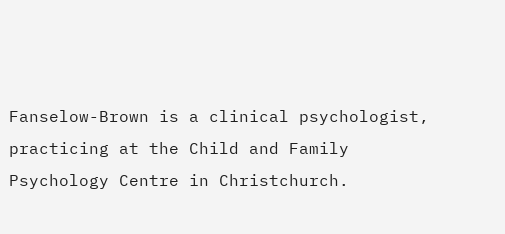Fanselow-Brown is a clinical psychologist, practicing at the Child and Family Psychology Centre in Christchurch.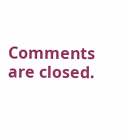Comments are closed.